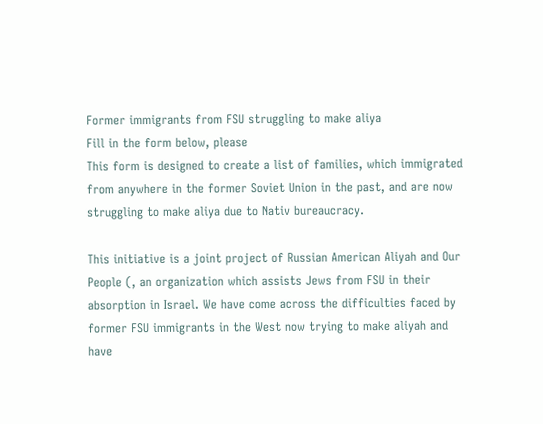Former immigrants from FSU struggling to make aliya
Fill in the form below, please
This form is designed to create a list of families, which immigrated from anywhere in the former Soviet Union in the past, and are now struggling to make aliya due to Nativ bureaucracy.

This initiative is a joint project of Russian American Aliyah and Our People (, an organization which assists Jews from FSU in their absorption in Israel. We have come across the difficulties faced by former FSU immigrants in the West now trying to make aliyah and have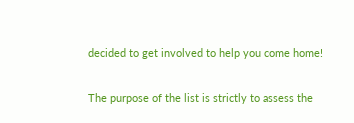decided to get involved to help you come home!

The purpose of the list is strictly to assess the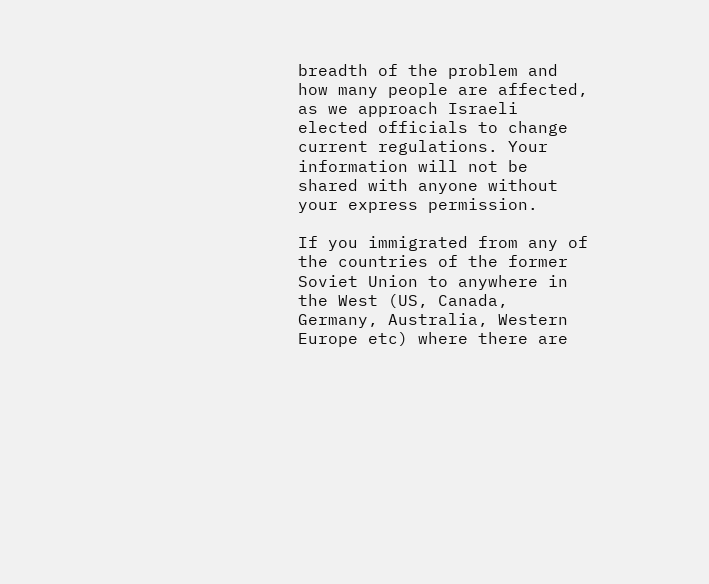breadth of the problem and how many people are affected, as we approach Israeli elected officials to change current regulations. Your information will not be shared with anyone without your express permission.

If you immigrated from any of the countries of the former Soviet Union to anywhere in the West (US, Canada, Germany, Australia, Western Europe etc) where there are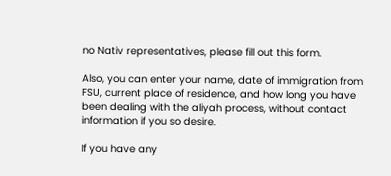no Nativ representatives, please fill out this form.

Also, you can enter your name, date of immigration from FSU, current place of residence, and how long you have been dealing with the aliyah process, without contact information if you so desire.

If you have any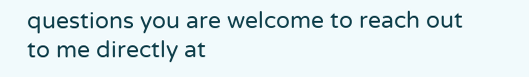questions you are welcome to reach out to me directly at